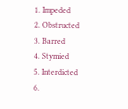1. Impeded
2. Obstructed
3. Barred
4. Stymied
5. Interdicted
6.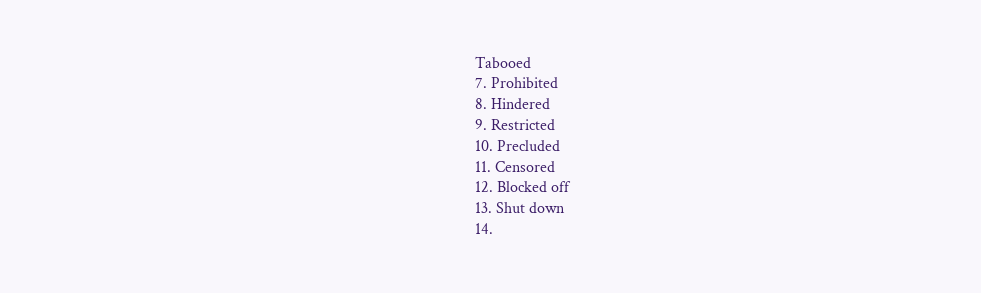Tabooed
7. Prohibited
8. Hindered
9. Restricted
10. Precluded
11. Censored
12. Blocked off
13. Shut down
14.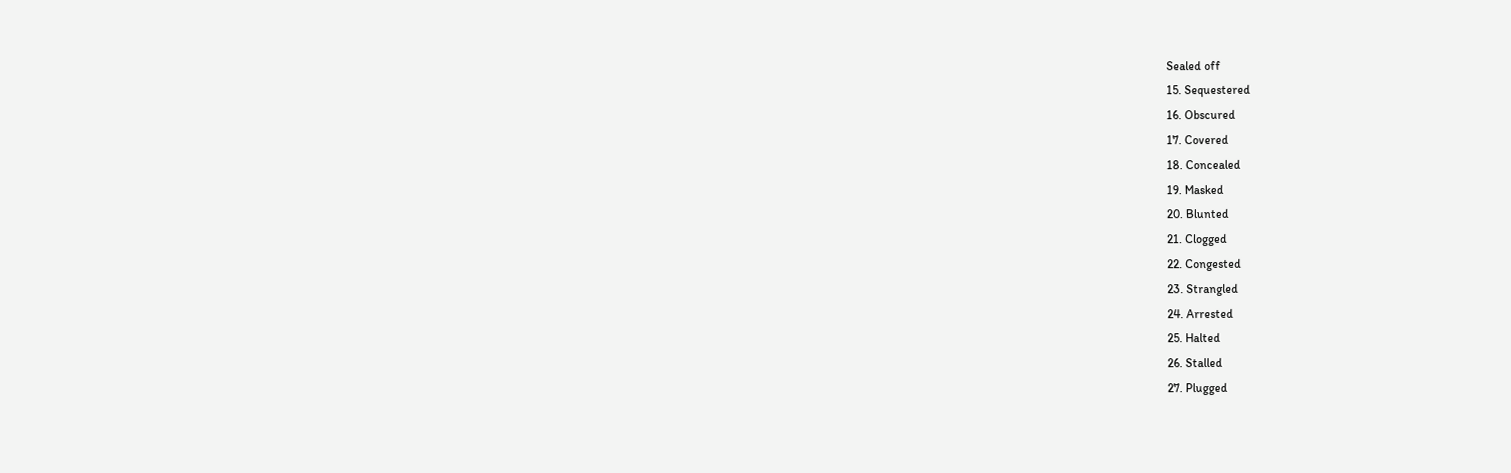Sealed off
15. Sequestered
16. Obscured
17. Covered
18. Concealed
19. Masked
20. Blunted
21. Clogged
22. Congested
23. Strangled
24. Arrested
25. Halted
26. Stalled
27. Plugged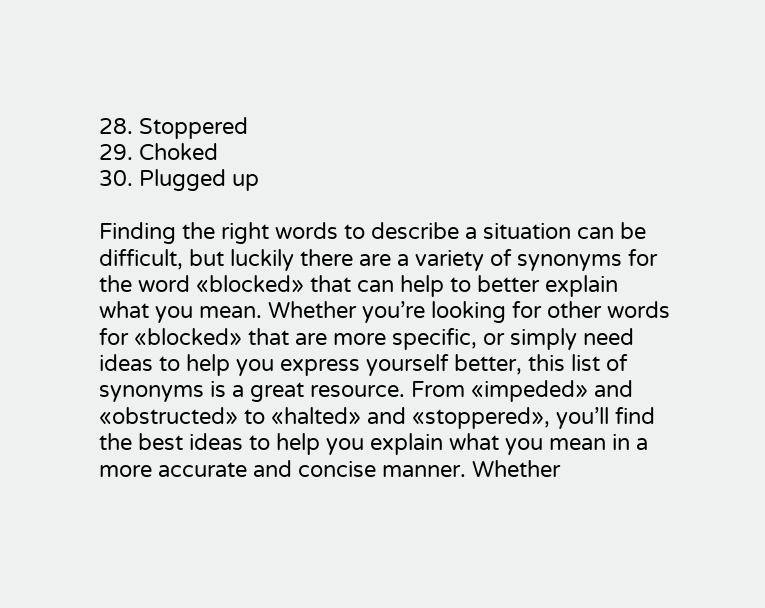28. Stoppered
29. Choked
30. Plugged up

Finding the right words to describe a situation can be difficult, but luckily there are a variety of synonyms for the word «blocked» that can help to better explain what you mean. Whether you’re looking for other words for «blocked» that are more specific, or simply need ideas to help you express yourself better, this list of synonyms is a great resource. From «impeded» and «obstructed» to «halted» and «stoppered», you’ll find the best ideas to help you explain what you mean in a more accurate and concise manner. Whether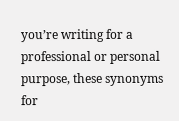you’re writing for a professional or personal purpose, these synonyms for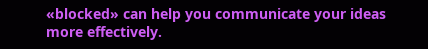«blocked» can help you communicate your ideas more effectively.